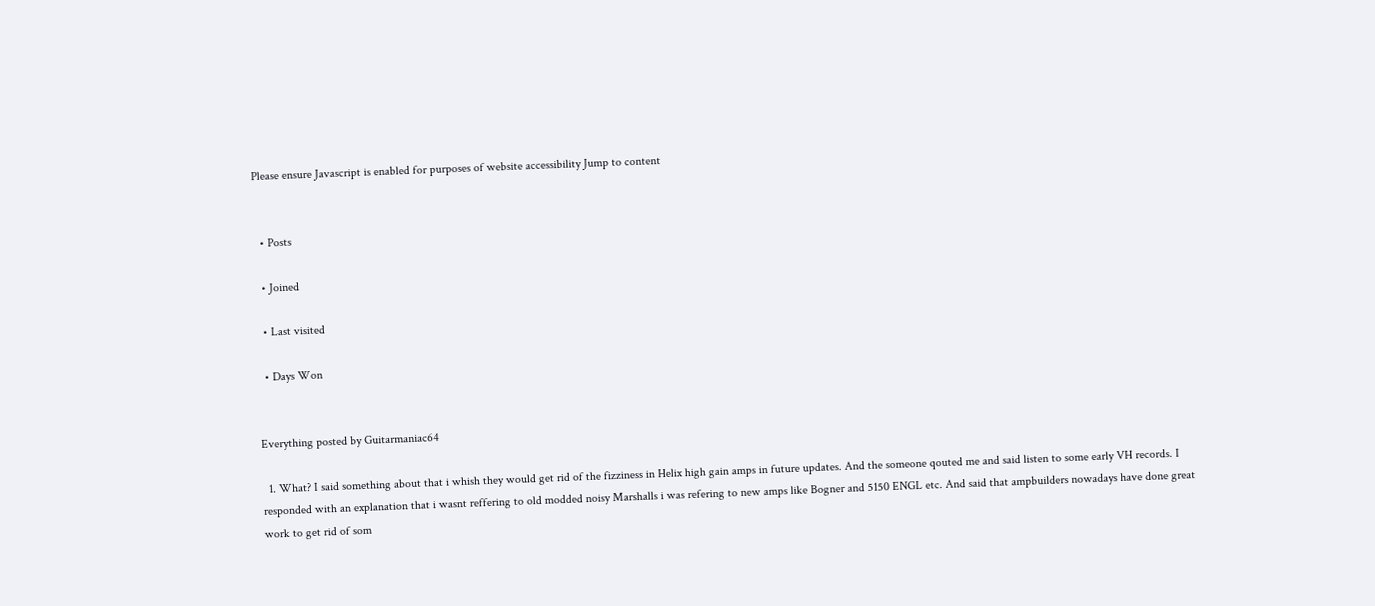Please ensure Javascript is enabled for purposes of website accessibility Jump to content


  • Posts

  • Joined

  • Last visited

  • Days Won


Everything posted by Guitarmaniac64

  1. What? I said something about that i whish they would get rid of the fizziness in Helix high gain amps in future updates. And the someone qouted me and said listen to some early VH records. I responded with an explanation that i wasnt reffering to old modded noisy Marshalls i was refering to new amps like Bogner and 5150 ENGL etc. And said that ampbuilders nowadays have done great work to get rid of som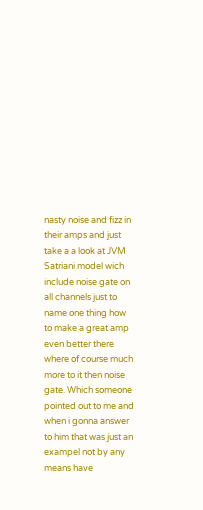nasty noise and fizz in their amps and just take a a look at JVM Satriani model wich include noise gate on all channels just to name one thing how to make a great amp even better there where of course much more to it then noise gate. Which someone pointed out to me and when i gonna answer to him that was just an exampel not by any means have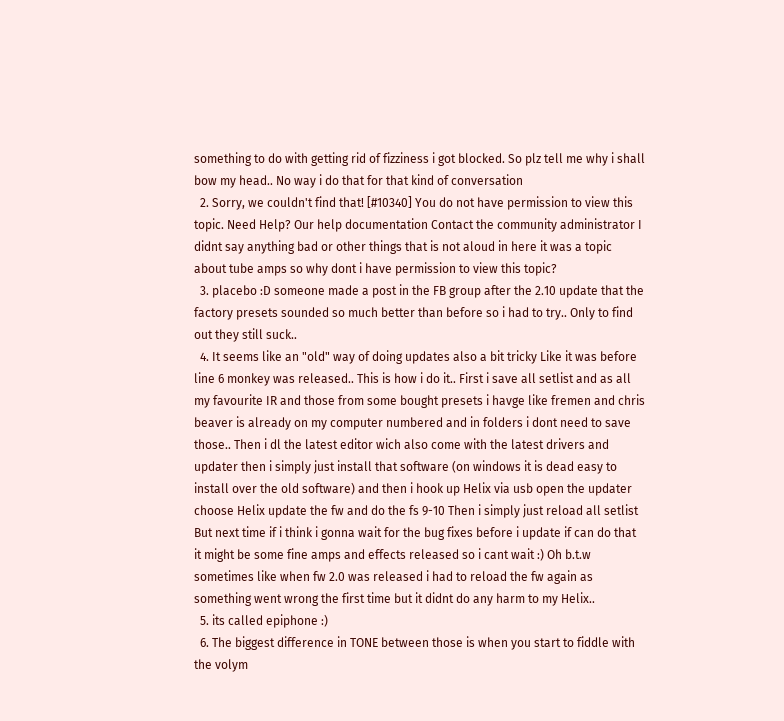something to do with getting rid of fizziness i got blocked. So plz tell me why i shall bow my head.. No way i do that for that kind of conversation
  2. Sorry, we couldn't find that! [#10340] You do not have permission to view this topic. Need Help? Our help documentation Contact the community administrator I didnt say anything bad or other things that is not aloud in here it was a topic about tube amps so why dont i have permission to view this topic?
  3. placebo :D someone made a post in the FB group after the 2.10 update that the factory presets sounded so much better than before so i had to try.. Only to find out they still suck..
  4. It seems like an "old" way of doing updates also a bit tricky Like it was before line 6 monkey was released.. This is how i do it.. First i save all setlist and as all my favourite IR and those from some bought presets i havge like fremen and chris beaver is already on my computer numbered and in folders i dont need to save those.. Then i dl the latest editor wich also come with the latest drivers and updater then i simply just install that software (on windows it is dead easy to install over the old software) and then i hook up Helix via usb open the updater choose Helix update the fw and do the fs 9-10 Then i simply just reload all setlist But next time if i think i gonna wait for the bug fixes before i update if can do that it might be some fine amps and effects released so i cant wait :) Oh b.t.w sometimes like when fw 2.0 was released i had to reload the fw again as something went wrong the first time but it didnt do any harm to my Helix..
  5. its called epiphone :)
  6. The biggest difference in TONE between those is when you start to fiddle with the volym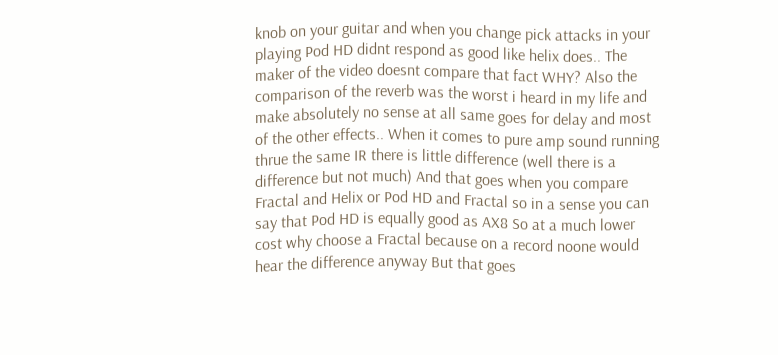knob on your guitar and when you change pick attacks in your playing Pod HD didnt respond as good like helix does.. The maker of the video doesnt compare that fact WHY? Also the comparison of the reverb was the worst i heard in my life and make absolutely no sense at all same goes for delay and most of the other effects.. When it comes to pure amp sound running thrue the same IR there is little difference (well there is a difference but not much) And that goes when you compare Fractal and Helix or Pod HD and Fractal so in a sense you can say that Pod HD is equally good as AX8 So at a much lower cost why choose a Fractal because on a record noone would hear the difference anyway But that goes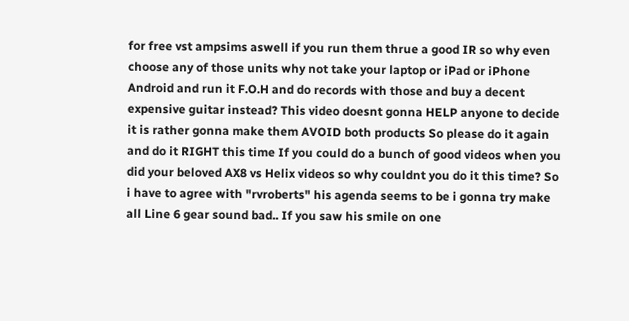for free vst ampsims aswell if you run them thrue a good IR so why even choose any of those units why not take your laptop or iPad or iPhone Android and run it F.O.H and do records with those and buy a decent expensive guitar instead? This video doesnt gonna HELP anyone to decide it is rather gonna make them AVOID both products So please do it again and do it RIGHT this time If you could do a bunch of good videos when you did your beloved AX8 vs Helix videos so why couldnt you do it this time? So i have to agree with "rvroberts" his agenda seems to be i gonna try make all Line 6 gear sound bad.. If you saw his smile on one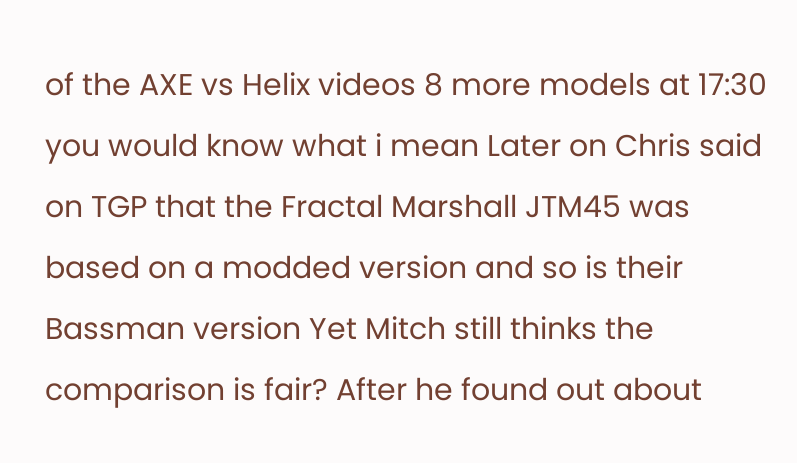of the AXE vs Helix videos 8 more models at 17:30 you would know what i mean Later on Chris said on TGP that the Fractal Marshall JTM45 was based on a modded version and so is their Bassman version Yet Mitch still thinks the comparison is fair? After he found out about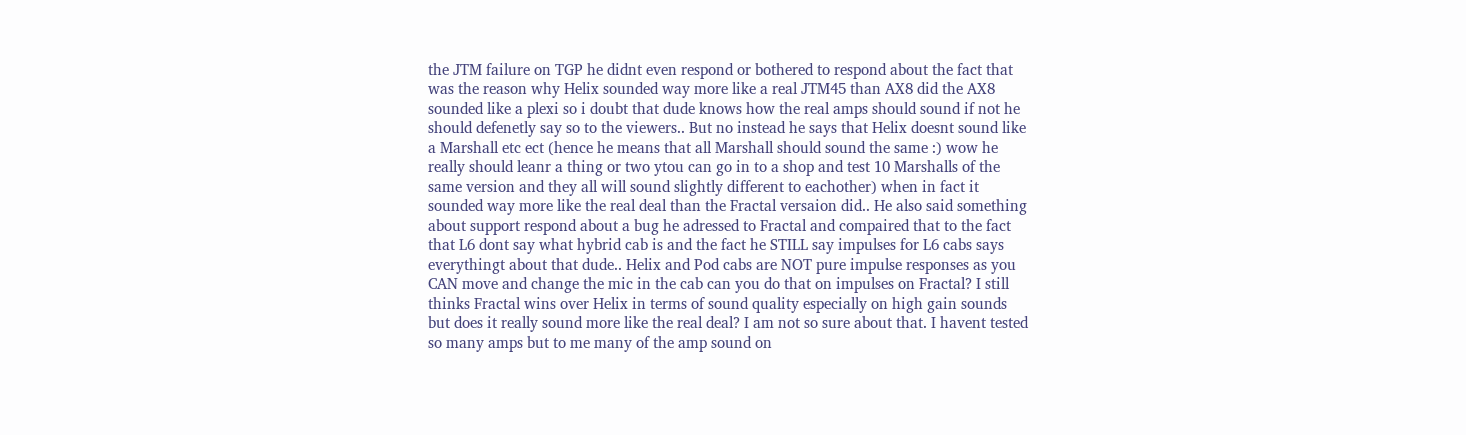the JTM failure on TGP he didnt even respond or bothered to respond about the fact that was the reason why Helix sounded way more like a real JTM45 than AX8 did the AX8 sounded like a plexi so i doubt that dude knows how the real amps should sound if not he should defenetly say so to the viewers.. But no instead he says that Helix doesnt sound like a Marshall etc ect (hence he means that all Marshall should sound the same :) wow he really should leanr a thing or two ytou can go in to a shop and test 10 Marshalls of the same version and they all will sound slightly different to eachother) when in fact it sounded way more like the real deal than the Fractal versaion did.. He also said something about support respond about a bug he adressed to Fractal and compaired that to the fact that L6 dont say what hybrid cab is and the fact he STILL say impulses for L6 cabs says everythingt about that dude.. Helix and Pod cabs are NOT pure impulse responses as you CAN move and change the mic in the cab can you do that on impulses on Fractal? I still thinks Fractal wins over Helix in terms of sound quality especially on high gain sounds but does it really sound more like the real deal? I am not so sure about that. I havent tested so many amps but to me many of the amp sound on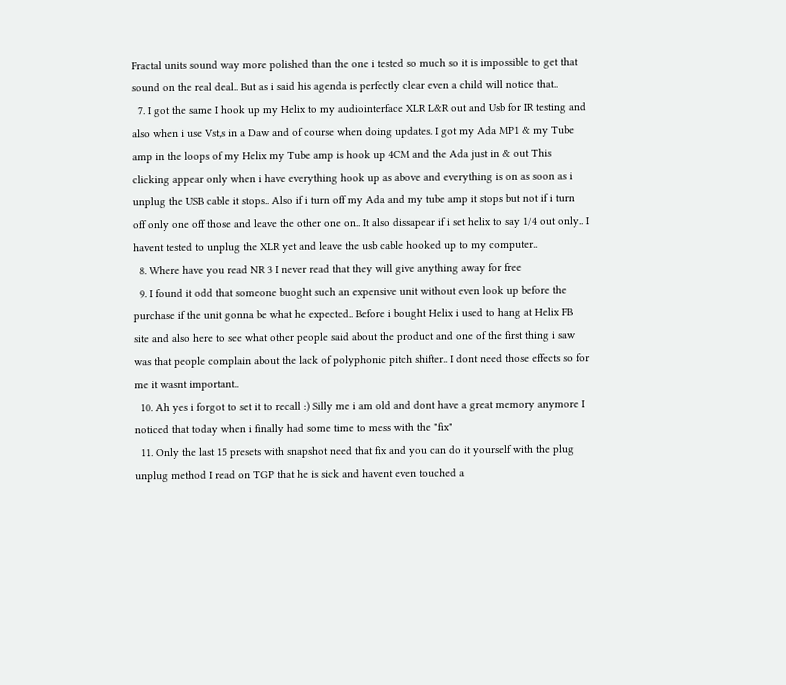Fractal units sound way more polished than the one i tested so much so it is impossible to get that sound on the real deal.. But as i said his agenda is perfectly clear even a child will notice that..
  7. I got the same I hook up my Helix to my audiointerface XLR L&R out and Usb for IR testing and also when i use Vst,s in a Daw and of course when doing updates. I got my Ada MP1 & my Tube amp in the loops of my Helix my Tube amp is hook up 4CM and the Ada just in & out This clicking appear only when i have everything hook up as above and everything is on as soon as i unplug the USB cable it stops.. Also if i turn off my Ada and my tube amp it stops but not if i turn off only one off those and leave the other one on.. It also dissapear if i set helix to say 1/4 out only.. I havent tested to unplug the XLR yet and leave the usb cable hooked up to my computer..
  8. Where have you read NR 3 I never read that they will give anything away for free
  9. I found it odd that someone buoght such an expensive unit without even look up before the purchase if the unit gonna be what he expected.. Before i bought Helix i used to hang at Helix FB site and also here to see what other people said about the product and one of the first thing i saw was that people complain about the lack of polyphonic pitch shifter.. I dont need those effects so for me it wasnt important..
  10. Ah yes i forgot to set it to recall :) Silly me i am old and dont have a great memory anymore I noticed that today when i finally had some time to mess with the "fix"
  11. Only the last 15 presets with snapshot need that fix and you can do it yourself with the plug unplug method I read on TGP that he is sick and havent even touched a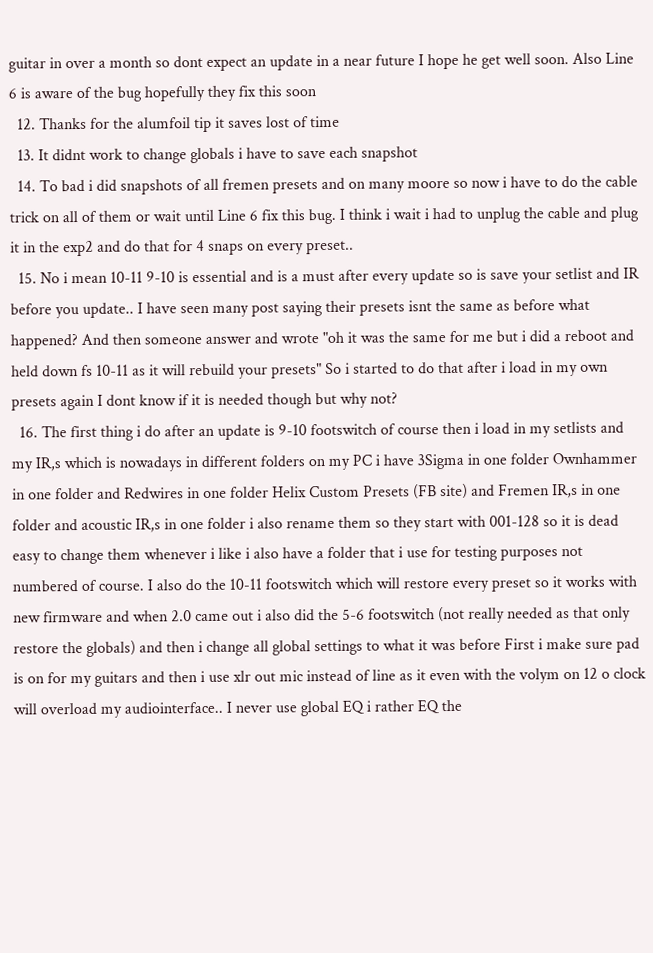guitar in over a month so dont expect an update in a near future I hope he get well soon. Also Line 6 is aware of the bug hopefully they fix this soon
  12. Thanks for the alumfoil tip it saves lost of time
  13. It didnt work to change globals i have to save each snapshot
  14. To bad i did snapshots of all fremen presets and on many moore so now i have to do the cable trick on all of them or wait until Line 6 fix this bug. I think i wait i had to unplug the cable and plug it in the exp2 and do that for 4 snaps on every preset..
  15. No i mean 10-11 9-10 is essential and is a must after every update so is save your setlist and IR before you update.. I have seen many post saying their presets isnt the same as before what happened? And then someone answer and wrote "oh it was the same for me but i did a reboot and held down fs 10-11 as it will rebuild your presets" So i started to do that after i load in my own presets again I dont know if it is needed though but why not?
  16. The first thing i do after an update is 9-10 footswitch of course then i load in my setlists and my IR,s which is nowadays in different folders on my PC i have 3Sigma in one folder Ownhammer in one folder and Redwires in one folder Helix Custom Presets (FB site) and Fremen IR,s in one folder and acoustic IR,s in one folder i also rename them so they start with 001-128 so it is dead easy to change them whenever i like i also have a folder that i use for testing purposes not numbered of course. I also do the 10-11 footswitch which will restore every preset so it works with new firmware and when 2.0 came out i also did the 5-6 footswitch (not really needed as that only restore the globals) and then i change all global settings to what it was before First i make sure pad is on for my guitars and then i use xlr out mic instead of line as it even with the volym on 12 o clock will overload my audiointerface.. I never use global EQ i rather EQ the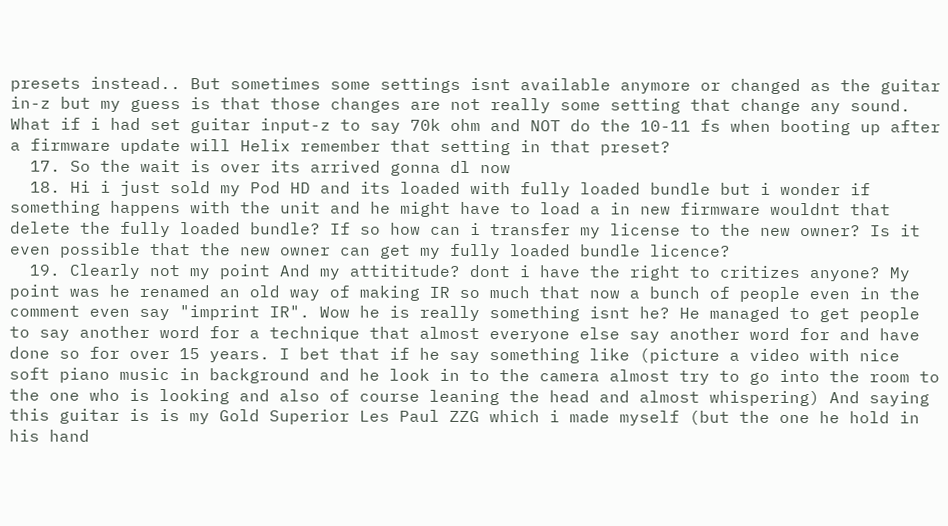presets instead.. But sometimes some settings isnt available anymore or changed as the guitar in-z but my guess is that those changes are not really some setting that change any sound. What if i had set guitar input-z to say 70k ohm and NOT do the 10-11 fs when booting up after a firmware update will Helix remember that setting in that preset?
  17. So the wait is over its arrived gonna dl now
  18. Hi i just sold my Pod HD and its loaded with fully loaded bundle but i wonder if something happens with the unit and he might have to load a in new firmware wouldnt that delete the fully loaded bundle? If so how can i transfer my license to the new owner? Is it even possible that the new owner can get my fully loaded bundle licence?
  19. Clearly not my point And my attititude? dont i have the right to critizes anyone? My point was he renamed an old way of making IR so much that now a bunch of people even in the comment even say "imprint IR". Wow he is really something isnt he? He managed to get people to say another word for a technique that almost everyone else say another word for and have done so for over 15 years. I bet that if he say something like (picture a video with nice soft piano music in background and he look in to the camera almost try to go into the room to the one who is looking and also of course leaning the head and almost whispering) And saying this guitar is is my Gold Superior Les Paul ZZG which i made myself (but the one he hold in his hand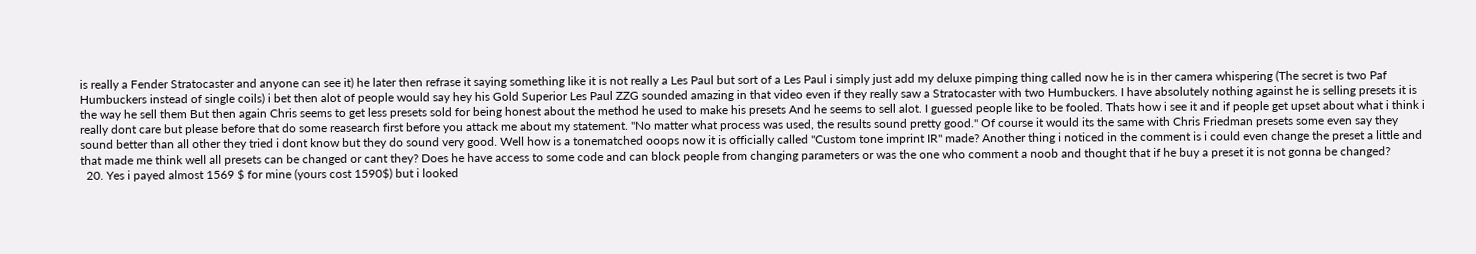is really a Fender Stratocaster and anyone can see it) he later then refrase it saying something like it is not really a Les Paul but sort of a Les Paul i simply just add my deluxe pimping thing called now he is in ther camera whispering (The secret is two Paf Humbuckers instead of single coils) i bet then alot of people would say hey his Gold Superior Les Paul ZZG sounded amazing in that video even if they really saw a Stratocaster with two Humbuckers. I have absolutely nothing against he is selling presets it is the way he sell them But then again Chris seems to get less presets sold for being honest about the method he used to make his presets And he seems to sell alot. I guessed people like to be fooled. Thats how i see it and if people get upset about what i think i really dont care but please before that do some reasearch first before you attack me about my statement. "No matter what process was used, the results sound pretty good." Of course it would its the same with Chris Friedman presets some even say they sound better than all other they tried i dont know but they do sound very good. Well how is a tonematched ooops now it is officially called "Custom tone imprint IR" made? Another thing i noticed in the comment is i could even change the preset a little and that made me think well all presets can be changed or cant they? Does he have access to some code and can block people from changing parameters or was the one who comment a noob and thought that if he buy a preset it is not gonna be changed?
  20. Yes i payed almost 1569 $ for mine (yours cost 1590$) but i looked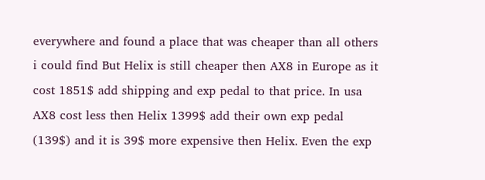everywhere and found a place that was cheaper than all others i could find But Helix is still cheaper then AX8 in Europe as it cost 1851$ add shipping and exp pedal to that price. In usa AX8 cost less then Helix 1399$ add their own exp pedal (139$) and it is 39$ more expensive then Helix. Even the exp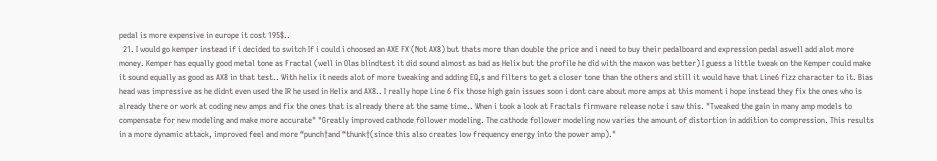pedal is more expensive in europe it cost 195$..
  21. I would go kemper instead if i decided to switch If i could i choosed an AXE FX (Not AX8) but thats more than double the price and i need to buy their pedalboard and expression pedal aswell add alot more money. Kemper has equally good metal tone as Fractal (well in Olas blindtest it did sound almost as bad as Helix but the profile he did with the maxon was better) I guess a little tweak on the Kemper could make it sound equally as good as AX8 in that test.. With helix it needs alot of more tweaking and adding EQ,s and filters to get a closer tone than the others and still it would have that Line6 fizz character to it. Bias head was impressive as he didnt even used the IR he used in Helix and AX8.. I really hope Line 6 fix those high gain issues soon i dont care about more amps at this moment i hope instead they fix the ones who is already there or work at coding new amps and fix the ones that is already there at the same time.. When i took a look at Fractals firmware release note i saw this. "Tweaked the gain in many amp models to compensate for new modeling and make more accurate" "Greatly improved cathode follower modeling. The cathode follower modeling now varies the amount of distortion in addition to compression. This results in a more dynamic attack, improved feel and more “punch†and “thunk†(since this also creates low frequency energy into the power amp)."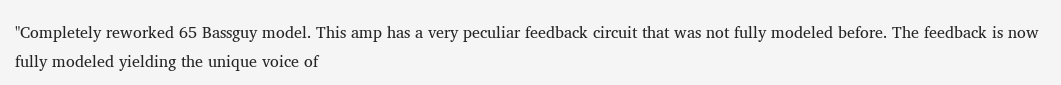"Completely reworked 65 Bassguy model. This amp has a very peculiar feedback circuit that was not fully modeled before. The feedback is now fully modeled yielding the unique voice of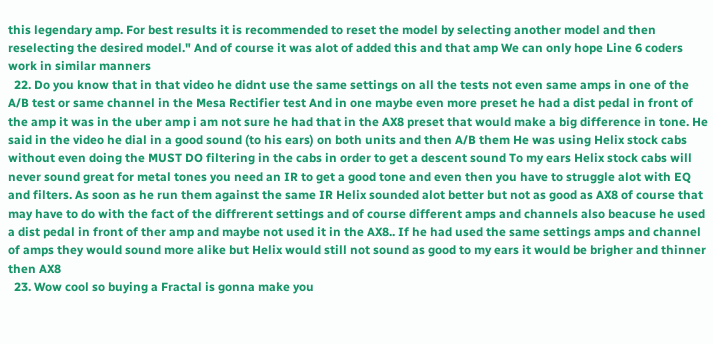this legendary amp. For best results it is recommended to reset the model by selecting another model and then reselecting the desired model." And of course it was alot of added this and that amp We can only hope Line 6 coders work in similar manners
  22. Do you know that in that video he didnt use the same settings on all the tests not even same amps in one of the A/B test or same channel in the Mesa Rectifier test And in one maybe even more preset he had a dist pedal in front of the amp it was in the uber amp i am not sure he had that in the AX8 preset that would make a big difference in tone. He said in the video he dial in a good sound (to his ears) on both units and then A/B them He was using Helix stock cabs without even doing the MUST DO filtering in the cabs in order to get a descent sound To my ears Helix stock cabs will never sound great for metal tones you need an IR to get a good tone and even then you have to struggle alot with EQ and filters. As soon as he run them against the same IR Helix sounded alot better but not as good as AX8 of course that may have to do with the fact of the diffrerent settings and of course different amps and channels also beacuse he used a dist pedal in front of ther amp and maybe not used it in the AX8.. If he had used the same settings amps and channel of amps they would sound more alike but Helix would still not sound as good to my ears it would be brigher and thinner then AX8
  23. Wow cool so buying a Fractal is gonna make you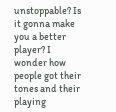unstoppable? Is it gonna make you a better player? I wonder how people got their tones and their playing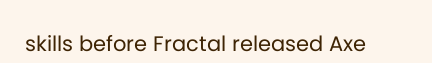skills before Fractal released Axe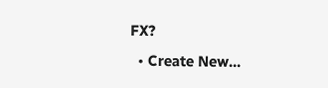FX?
  • Create New...